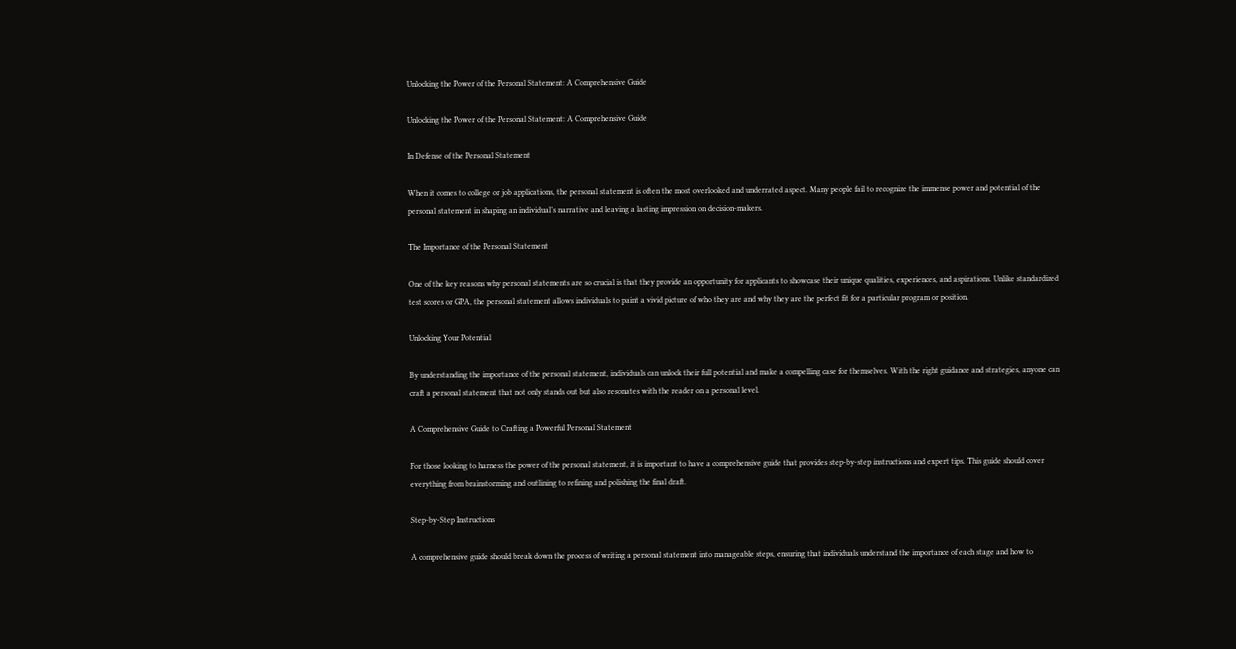Unlocking the Power of the Personal Statement: A Comprehensive Guide

Unlocking the Power of the Personal Statement: A Comprehensive Guide

In Defense of the Personal Statement

When it comes to college or job applications, the personal statement is often the most overlooked and underrated aspect. Many people fail to recognize the immense power and potential of the personal statement in shaping an individual’s narrative and leaving a lasting impression on decision-makers.

The Importance of the Personal Statement

One of the key reasons why personal statements are so crucial is that they provide an opportunity for applicants to showcase their unique qualities, experiences, and aspirations. Unlike standardized test scores or GPA, the personal statement allows individuals to paint a vivid picture of who they are and why they are the perfect fit for a particular program or position.

Unlocking Your Potential

By understanding the importance of the personal statement, individuals can unlock their full potential and make a compelling case for themselves. With the right guidance and strategies, anyone can craft a personal statement that not only stands out but also resonates with the reader on a personal level.

A Comprehensive Guide to Crafting a Powerful Personal Statement

For those looking to harness the power of the personal statement, it is important to have a comprehensive guide that provides step-by-step instructions and expert tips. This guide should cover everything from brainstorming and outlining to refining and polishing the final draft.

Step-by-Step Instructions

A comprehensive guide should break down the process of writing a personal statement into manageable steps, ensuring that individuals understand the importance of each stage and how to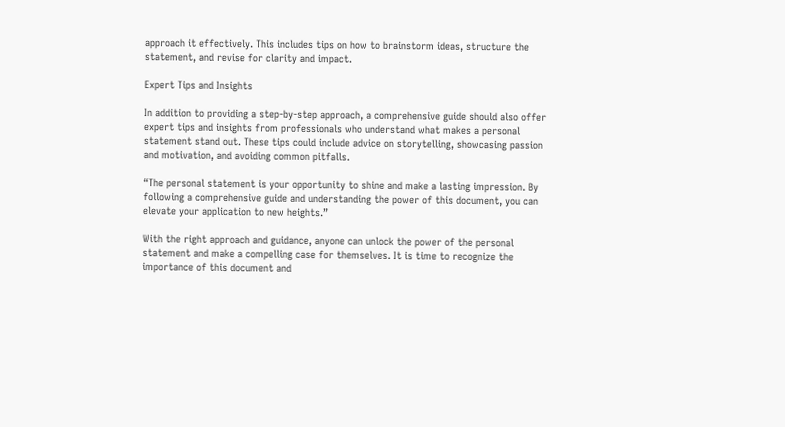approach it effectively. This includes tips on how to brainstorm ideas, structure the statement, and revise for clarity and impact.

Expert Tips and Insights

In addition to providing a step-by-step approach, a comprehensive guide should also offer expert tips and insights from professionals who understand what makes a personal statement stand out. These tips could include advice on storytelling, showcasing passion and motivation, and avoiding common pitfalls.

“The personal statement is your opportunity to shine and make a lasting impression. By following a comprehensive guide and understanding the power of this document, you can elevate your application to new heights.”

With the right approach and guidance, anyone can unlock the power of the personal statement and make a compelling case for themselves. It is time to recognize the importance of this document and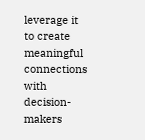leverage it to create meaningful connections with decision-makers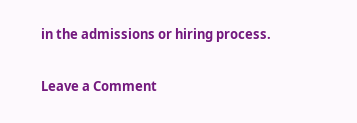in the admissions or hiring process.

Leave a Comment